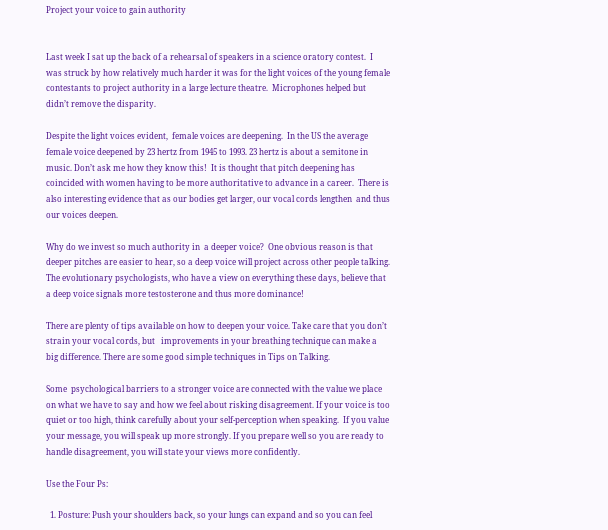Project your voice to gain authority


Last week I sat up the back of a rehearsal of speakers in a science oratory contest.  I was struck by how relatively much harder it was for the light voices of the young female contestants to project authority in a large lecture theatre.  Microphones helped but didn’t remove the disparity.

Despite the light voices evident,  female voices are deepening.  In the US the average female voice deepened by 23 hertz from 1945 to 1993. 23 hertz is about a semitone in music. Don’t ask me how they know this!  It is thought that pitch deepening has coincided with women having to be more authoritative to advance in a career.  There is also interesting evidence that as our bodies get larger, our vocal cords lengthen  and thus  our voices deepen.

Why do we invest so much authority in  a deeper voice?  One obvious reason is that deeper pitches are easier to hear, so a deep voice will project across other people talking.  The evolutionary psychologists, who have a view on everything these days, believe that a deep voice signals more testosterone and thus more dominance!

There are plenty of tips available on how to deepen your voice. Take care that you don’t strain your vocal cords, but   improvements in your breathing technique can make a big difference. There are some good simple techniques in Tips on Talking.

Some  psychological barriers to a stronger voice are connected with the value we place on what we have to say and how we feel about risking disagreement. If your voice is too quiet or too high, think carefully about your self-perception when speaking.  If you value your message, you will speak up more strongly. If you prepare well so you are ready to handle disagreement, you will state your views more confidently.

Use the Four Ps:

  1. Posture: Push your shoulders back, so your lungs can expand and so you can feel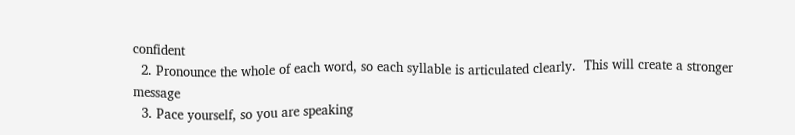confident
  2. Pronounce the whole of each word, so each syllable is articulated clearly.  This will create a stronger message
  3. Pace yourself, so you are speaking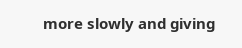more slowly and giving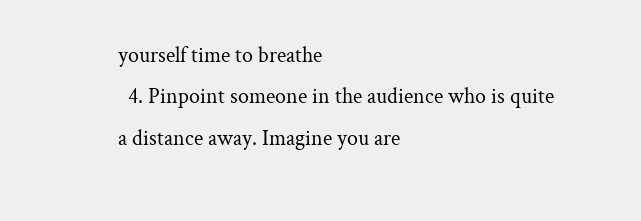yourself time to breathe
  4. Pinpoint someone in the audience who is quite a distance away. Imagine you are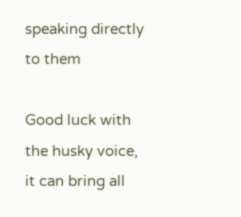speaking directly to them

Good luck with the husky voice, it can bring all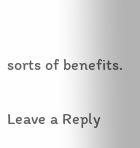sorts of benefits.

Leave a Reply